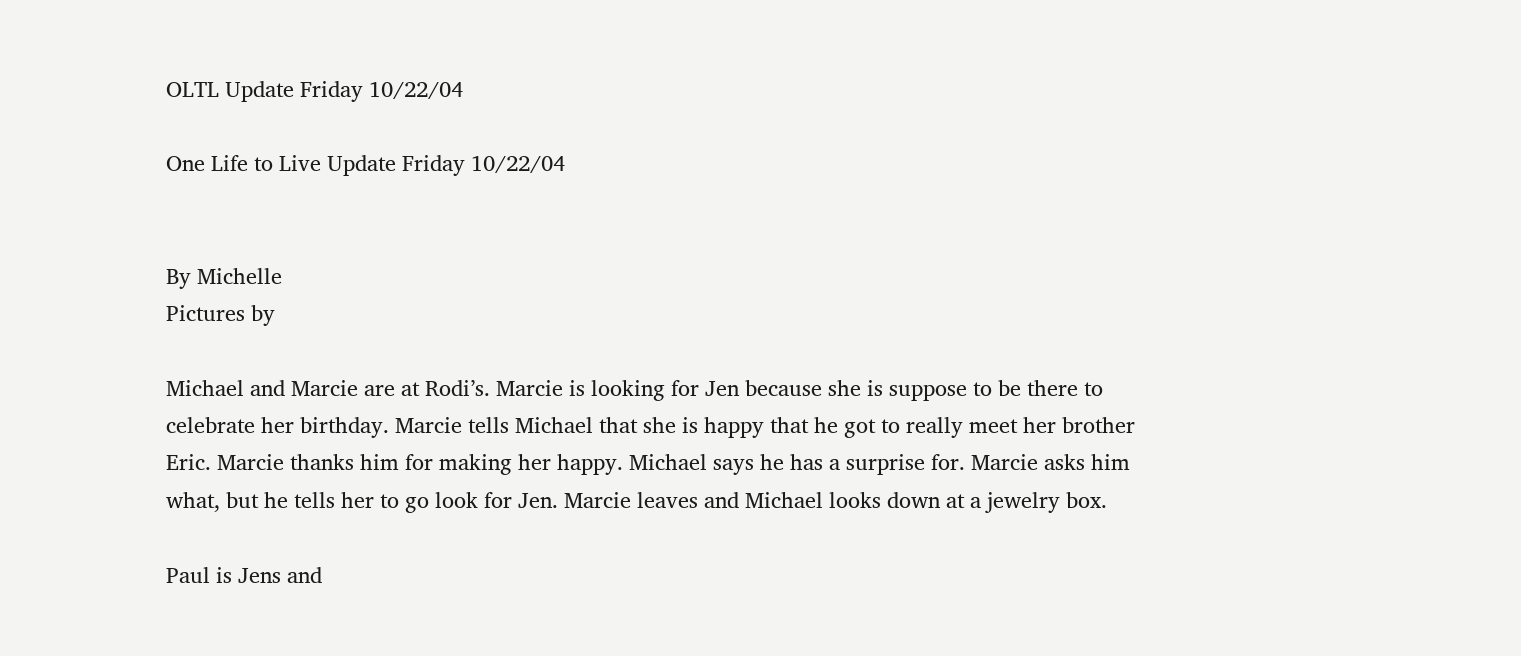OLTL Update Friday 10/22/04

One Life to Live Update Friday 10/22/04


By Michelle
Pictures by

Michael and Marcie are at Rodi’s. Marcie is looking for Jen because she is suppose to be there to celebrate her birthday. Marcie tells Michael that she is happy that he got to really meet her brother Eric. Marcie thanks him for making her happy. Michael says he has a surprise for. Marcie asks him what, but he tells her to go look for Jen. Marcie leaves and Michael looks down at a jewelry box.

Paul is Jens and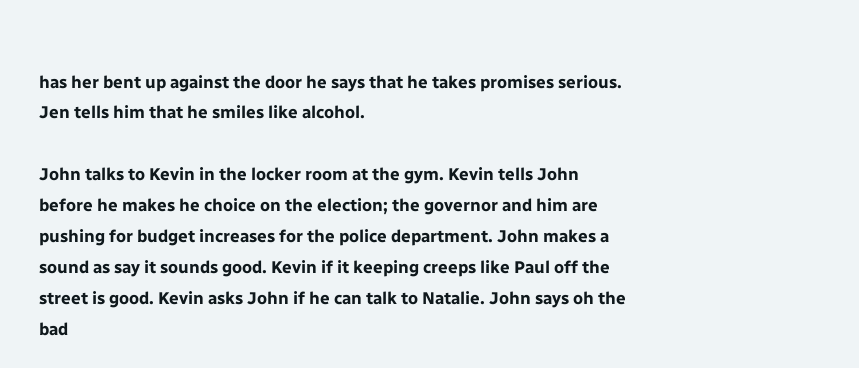has her bent up against the door he says that he takes promises serious. Jen tells him that he smiles like alcohol.

John talks to Kevin in the locker room at the gym. Kevin tells John before he makes he choice on the election; the governor and him are pushing for budget increases for the police department. John makes a sound as say it sounds good. Kevin if it keeping creeps like Paul off the street is good. Kevin asks John if he can talk to Natalie. John says oh the bad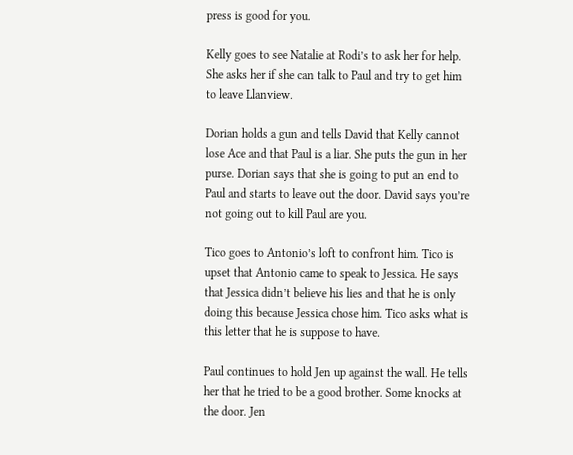press is good for you.

Kelly goes to see Natalie at Rodi’s to ask her for help. She asks her if she can talk to Paul and try to get him to leave Llanview.

Dorian holds a gun and tells David that Kelly cannot lose Ace and that Paul is a liar. She puts the gun in her purse. Dorian says that she is going to put an end to Paul and starts to leave out the door. David says you’re not going out to kill Paul are you.

Tico goes to Antonio’s loft to confront him. Tico is upset that Antonio came to speak to Jessica. He says that Jessica didn’t believe his lies and that he is only doing this because Jessica chose him. Tico asks what is this letter that he is suppose to have.

Paul continues to hold Jen up against the wall. He tells her that he tried to be a good brother. Some knocks at the door. Jen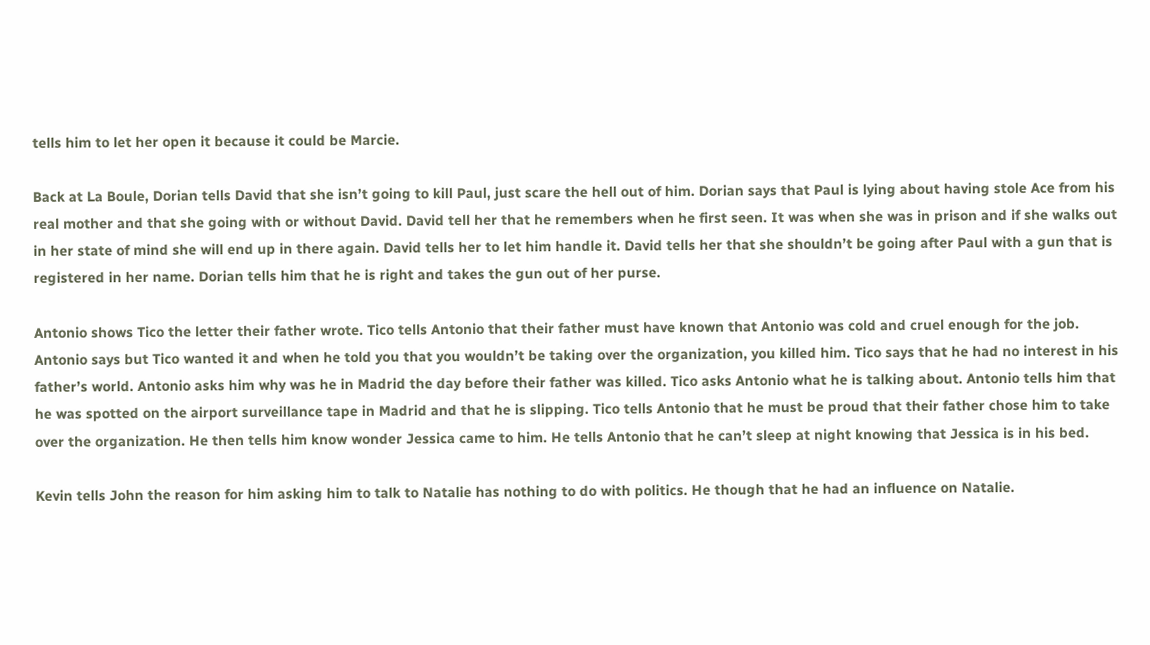tells him to let her open it because it could be Marcie.

Back at La Boule, Dorian tells David that she isn’t going to kill Paul, just scare the hell out of him. Dorian says that Paul is lying about having stole Ace from his real mother and that she going with or without David. David tell her that he remembers when he first seen. It was when she was in prison and if she walks out in her state of mind she will end up in there again. David tells her to let him handle it. David tells her that she shouldn’t be going after Paul with a gun that is registered in her name. Dorian tells him that he is right and takes the gun out of her purse.

Antonio shows Tico the letter their father wrote. Tico tells Antonio that their father must have known that Antonio was cold and cruel enough for the job. Antonio says but Tico wanted it and when he told you that you wouldn’t be taking over the organization, you killed him. Tico says that he had no interest in his father’s world. Antonio asks him why was he in Madrid the day before their father was killed. Tico asks Antonio what he is talking about. Antonio tells him that he was spotted on the airport surveillance tape in Madrid and that he is slipping. Tico tells Antonio that he must be proud that their father chose him to take over the organization. He then tells him know wonder Jessica came to him. He tells Antonio that he can’t sleep at night knowing that Jessica is in his bed.

Kevin tells John the reason for him asking him to talk to Natalie has nothing to do with politics. He though that he had an influence on Natalie.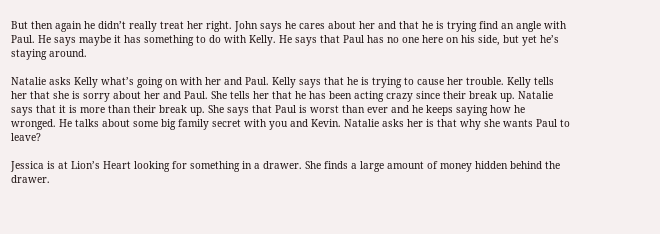But then again he didn’t really treat her right. John says he cares about her and that he is trying find an angle with Paul. He says maybe it has something to do with Kelly. He says that Paul has no one here on his side, but yet he’s staying around.

Natalie asks Kelly what’s going on with her and Paul. Kelly says that he is trying to cause her trouble. Kelly tells her that she is sorry about her and Paul. She tells her that he has been acting crazy since their break up. Natalie says that it is more than their break up. She says that Paul is worst than ever and he keeps saying how he wronged. He talks about some big family secret with you and Kevin. Natalie asks her is that why she wants Paul to leave?

Jessica is at Lion’s Heart looking for something in a drawer. She finds a large amount of money hidden behind the drawer.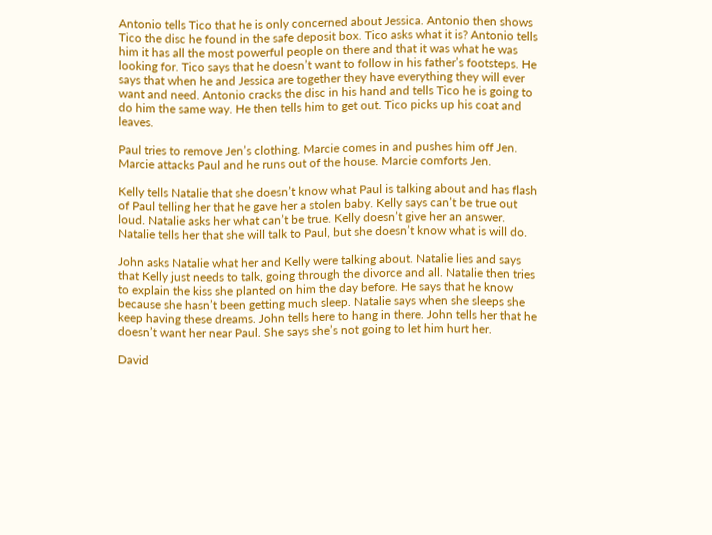Antonio tells Tico that he is only concerned about Jessica. Antonio then shows Tico the disc he found in the safe deposit box. Tico asks what it is? Antonio tells him it has all the most powerful people on there and that it was what he was looking for. Tico says that he doesn’t want to follow in his father’s footsteps. He says that when he and Jessica are together they have everything they will ever want and need. Antonio cracks the disc in his hand and tells Tico he is going to do him the same way. He then tells him to get out. Tico picks up his coat and leaves.

Paul tries to remove Jen’s clothing. Marcie comes in and pushes him off Jen. Marcie attacks Paul and he runs out of the house. Marcie comforts Jen.

Kelly tells Natalie that she doesn’t know what Paul is talking about and has flash of Paul telling her that he gave her a stolen baby. Kelly says can’t be true out loud. Natalie asks her what can’t be true. Kelly doesn’t give her an answer. Natalie tells her that she will talk to Paul, but she doesn’t know what is will do.

John asks Natalie what her and Kelly were talking about. Natalie lies and says that Kelly just needs to talk, going through the divorce and all. Natalie then tries to explain the kiss she planted on him the day before. He says that he know because she hasn’t been getting much sleep. Natalie says when she sleeps she keep having these dreams. John tells here to hang in there. John tells her that he doesn’t want her near Paul. She says she’s not going to let him hurt her.

David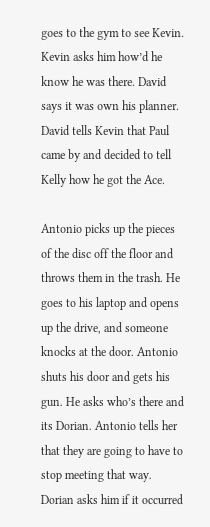goes to the gym to see Kevin. Kevin asks him how’d he know he was there. David says it was own his planner. David tells Kevin that Paul came by and decided to tell Kelly how he got the Ace.

Antonio picks up the pieces of the disc off the floor and throws them in the trash. He goes to his laptop and opens up the drive, and someone knocks at the door. Antonio shuts his door and gets his gun. He asks who’s there and its Dorian. Antonio tells her that they are going to have to stop meeting that way. Dorian asks him if it occurred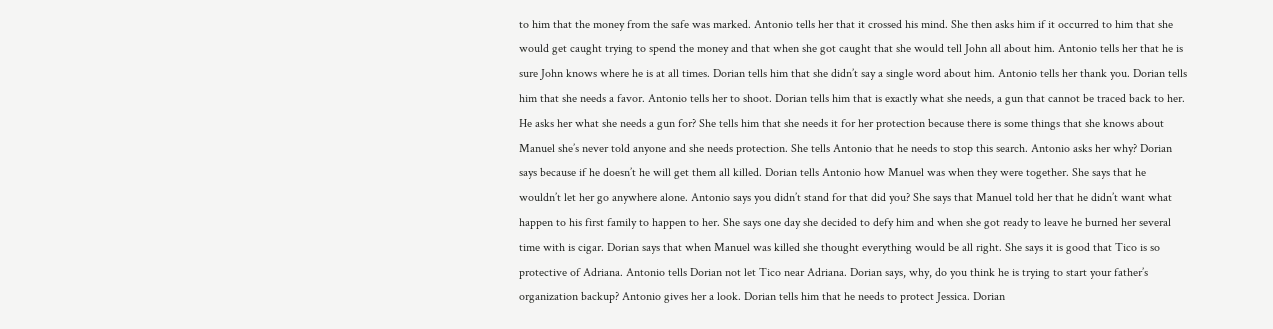to him that the money from the safe was marked. Antonio tells her that it crossed his mind. She then asks him if it occurred to him that she would get caught trying to spend the money and that when she got caught that she would tell John all about him. Antonio tells her that he is sure John knows where he is at all times. Dorian tells him that she didn’t say a single word about him. Antonio tells her thank you. Dorian tells him that she needs a favor. Antonio tells her to shoot. Dorian tells him that is exactly what she needs, a gun that cannot be traced back to her. He asks her what she needs a gun for? She tells him that she needs it for her protection because there is some things that she knows about Manuel she’s never told anyone and she needs protection. She tells Antonio that he needs to stop this search. Antonio asks her why? Dorian says because if he doesn’t he will get them all killed. Dorian tells Antonio how Manuel was when they were together. She says that he wouldn’t let her go anywhere alone. Antonio says you didn’t stand for that did you? She says that Manuel told her that he didn’t want what happen to his first family to happen to her. She says one day she decided to defy him and when she got ready to leave he burned her several time with is cigar. Dorian says that when Manuel was killed she thought everything would be all right. She says it is good that Tico is so protective of Adriana. Antonio tells Dorian not let Tico near Adriana. Dorian says, why, do you think he is trying to start your father’s organization backup? Antonio gives her a look. Dorian tells him that he needs to protect Jessica. Dorian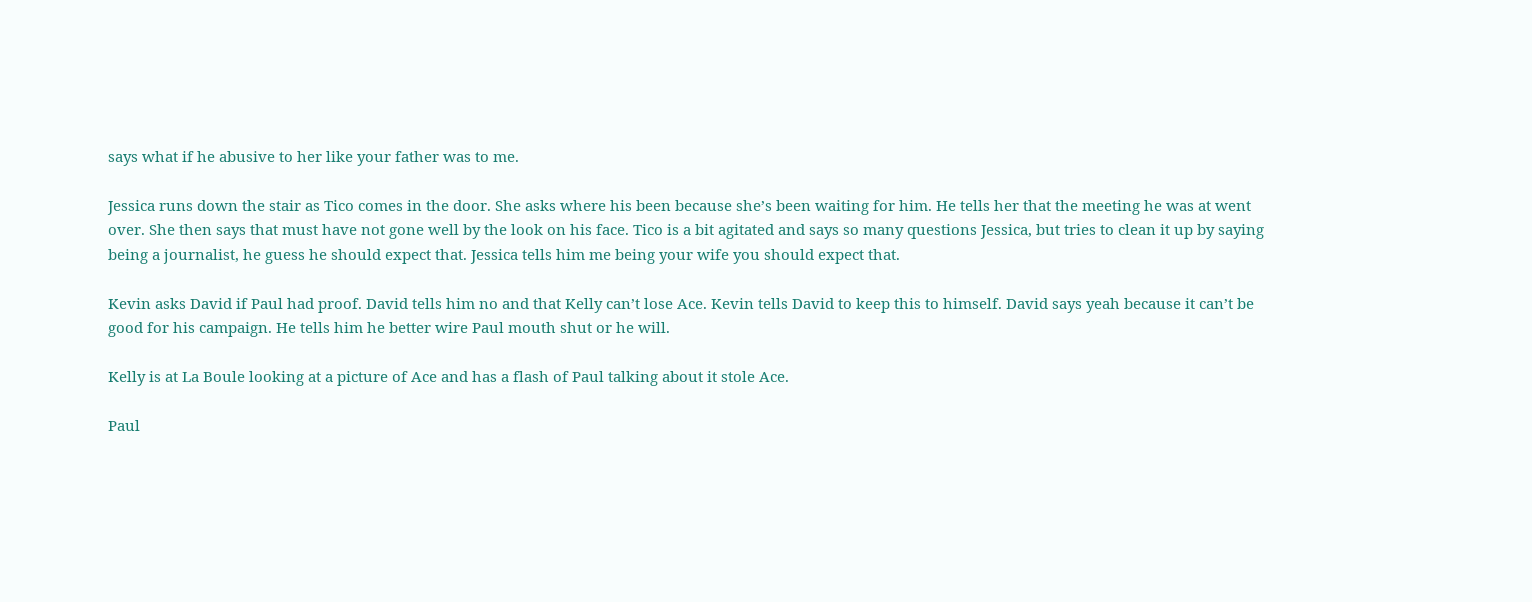says what if he abusive to her like your father was to me.

Jessica runs down the stair as Tico comes in the door. She asks where his been because she’s been waiting for him. He tells her that the meeting he was at went over. She then says that must have not gone well by the look on his face. Tico is a bit agitated and says so many questions Jessica, but tries to clean it up by saying being a journalist, he guess he should expect that. Jessica tells him me being your wife you should expect that.

Kevin asks David if Paul had proof. David tells him no and that Kelly can’t lose Ace. Kevin tells David to keep this to himself. David says yeah because it can’t be good for his campaign. He tells him he better wire Paul mouth shut or he will.

Kelly is at La Boule looking at a picture of Ace and has a flash of Paul talking about it stole Ace.

Paul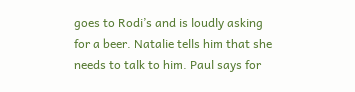goes to Rodi’s and is loudly asking for a beer. Natalie tells him that she needs to talk to him. Paul says for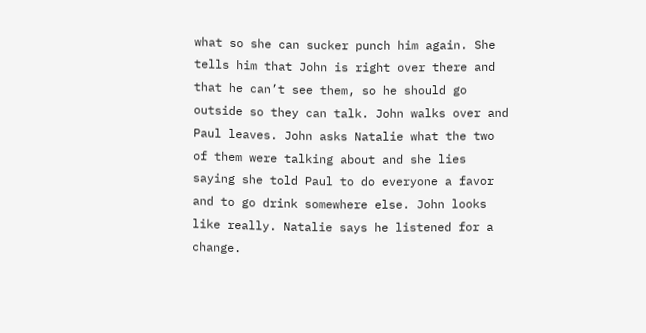what so she can sucker punch him again. She tells him that John is right over there and that he can’t see them, so he should go outside so they can talk. John walks over and Paul leaves. John asks Natalie what the two of them were talking about and she lies saying she told Paul to do everyone a favor and to go drink somewhere else. John looks like really. Natalie says he listened for a change.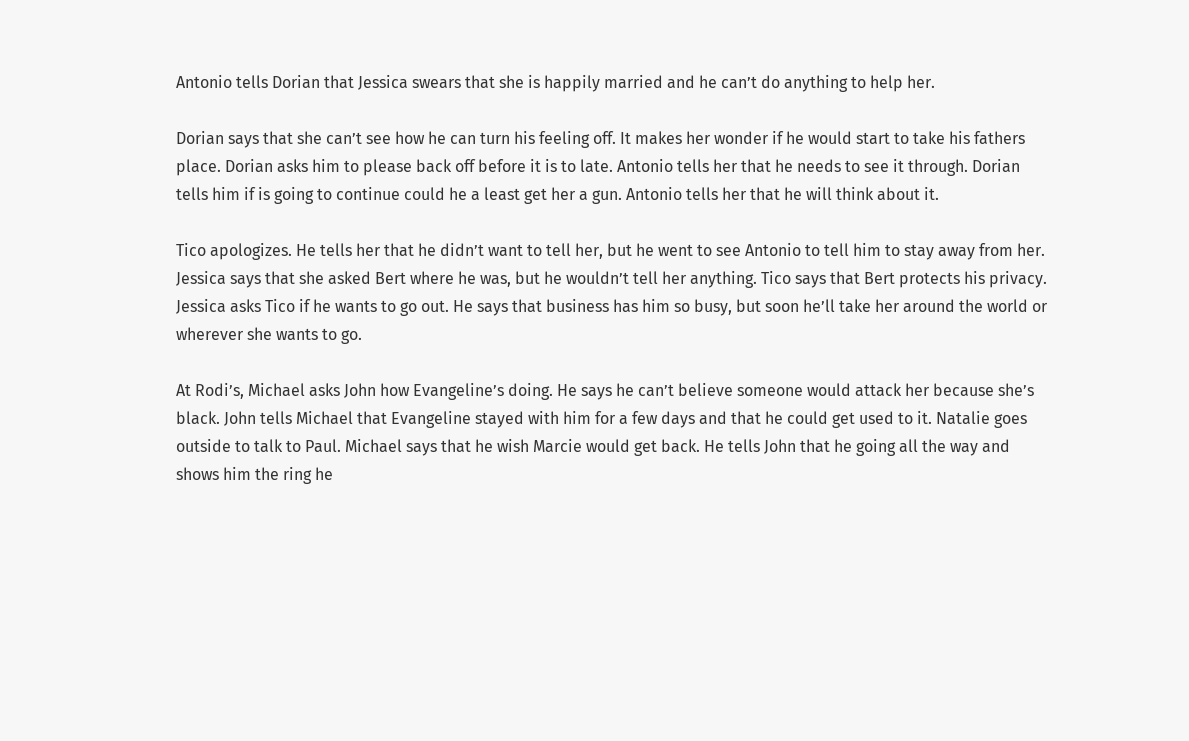Antonio tells Dorian that Jessica swears that she is happily married and he can’t do anything to help her.

Dorian says that she can’t see how he can turn his feeling off. It makes her wonder if he would start to take his fathers place. Dorian asks him to please back off before it is to late. Antonio tells her that he needs to see it through. Dorian tells him if is going to continue could he a least get her a gun. Antonio tells her that he will think about it.

Tico apologizes. He tells her that he didn’t want to tell her, but he went to see Antonio to tell him to stay away from her. Jessica says that she asked Bert where he was, but he wouldn’t tell her anything. Tico says that Bert protects his privacy. Jessica asks Tico if he wants to go out. He says that business has him so busy, but soon he’ll take her around the world or wherever she wants to go.

At Rodi’s, Michael asks John how Evangeline’s doing. He says he can’t believe someone would attack her because she’s black. John tells Michael that Evangeline stayed with him for a few days and that he could get used to it. Natalie goes outside to talk to Paul. Michael says that he wish Marcie would get back. He tells John that he going all the way and shows him the ring he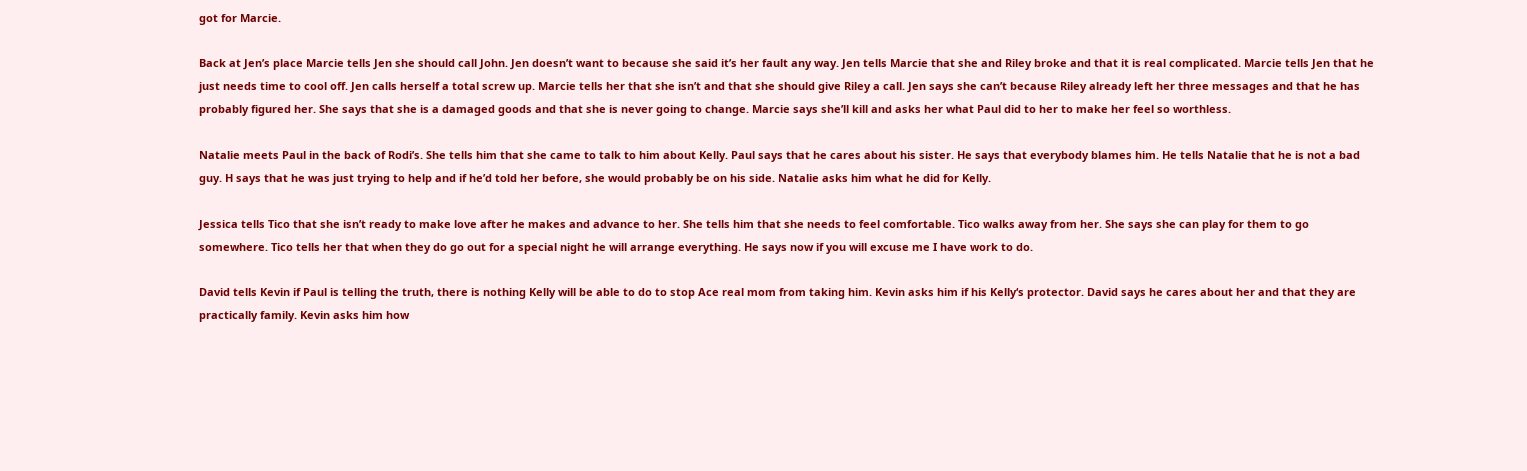got for Marcie.

Back at Jen’s place Marcie tells Jen she should call John. Jen doesn’t want to because she said it’s her fault any way. Jen tells Marcie that she and Riley broke and that it is real complicated. Marcie tells Jen that he just needs time to cool off. Jen calls herself a total screw up. Marcie tells her that she isn’t and that she should give Riley a call. Jen says she can’t because Riley already left her three messages and that he has probably figured her. She says that she is a damaged goods and that she is never going to change. Marcie says she’ll kill and asks her what Paul did to her to make her feel so worthless.

Natalie meets Paul in the back of Rodi’s. She tells him that she came to talk to him about Kelly. Paul says that he cares about his sister. He says that everybody blames him. He tells Natalie that he is not a bad guy. H says that he was just trying to help and if he’d told her before, she would probably be on his side. Natalie asks him what he did for Kelly.

Jessica tells Tico that she isn’t ready to make love after he makes and advance to her. She tells him that she needs to feel comfortable. Tico walks away from her. She says she can play for them to go somewhere. Tico tells her that when they do go out for a special night he will arrange everything. He says now if you will excuse me I have work to do.

David tells Kevin if Paul is telling the truth, there is nothing Kelly will be able to do to stop Ace real mom from taking him. Kevin asks him if his Kelly‘s protector. David says he cares about her and that they are practically family. Kevin asks him how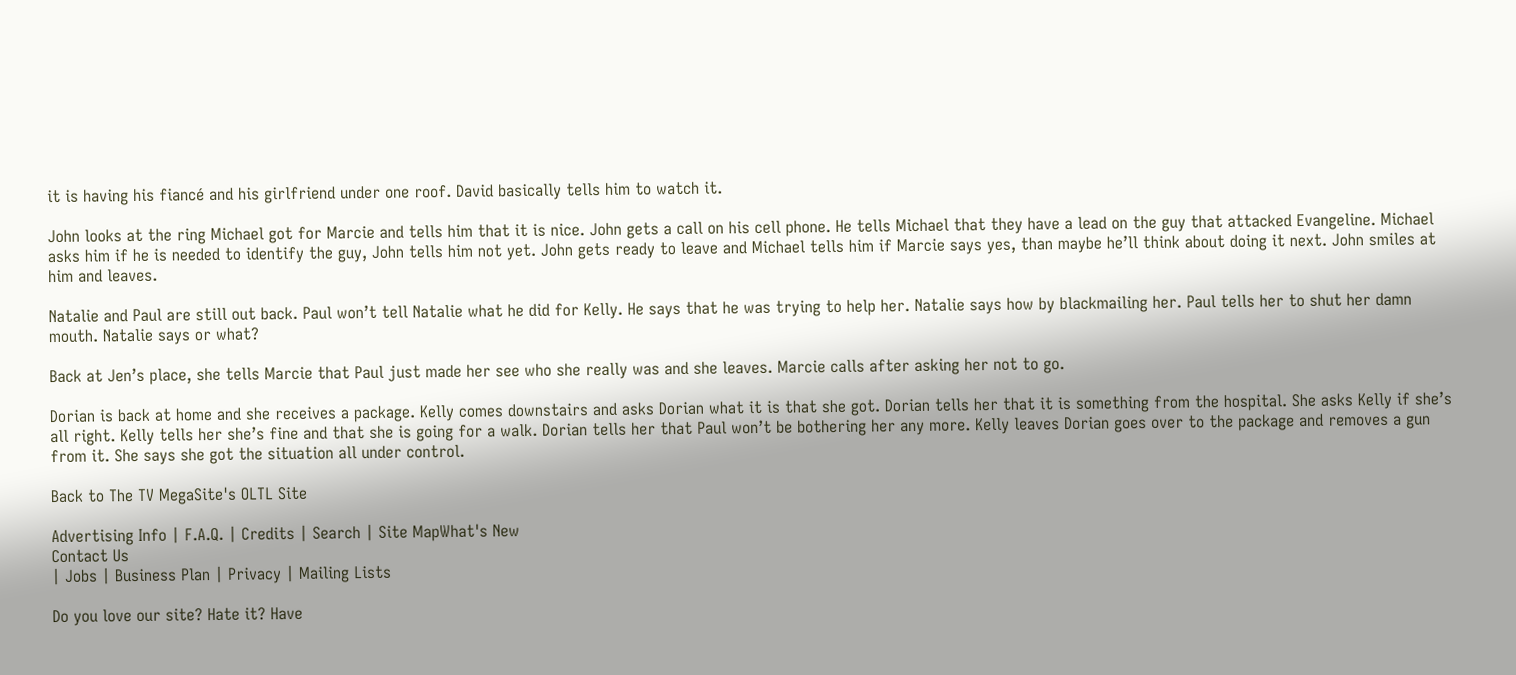it is having his fiancé and his girlfriend under one roof. David basically tells him to watch it.

John looks at the ring Michael got for Marcie and tells him that it is nice. John gets a call on his cell phone. He tells Michael that they have a lead on the guy that attacked Evangeline. Michael asks him if he is needed to identify the guy, John tells him not yet. John gets ready to leave and Michael tells him if Marcie says yes, than maybe he’ll think about doing it next. John smiles at him and leaves.

Natalie and Paul are still out back. Paul won’t tell Natalie what he did for Kelly. He says that he was trying to help her. Natalie says how by blackmailing her. Paul tells her to shut her damn mouth. Natalie says or what?

Back at Jen’s place, she tells Marcie that Paul just made her see who she really was and she leaves. Marcie calls after asking her not to go.

Dorian is back at home and she receives a package. Kelly comes downstairs and asks Dorian what it is that she got. Dorian tells her that it is something from the hospital. She asks Kelly if she’s all right. Kelly tells her she’s fine and that she is going for a walk. Dorian tells her that Paul won’t be bothering her any more. Kelly leaves Dorian goes over to the package and removes a gun from it. She says she got the situation all under control.

Back to The TV MegaSite's OLTL Site

Advertising Info | F.A.Q. | Credits | Search | Site MapWhat's New
Contact Us
| Jobs | Business Plan | Privacy | Mailing Lists

Do you love our site? Hate it? Have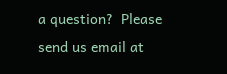a question?  Please send us email at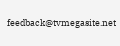feedback@tvmegasite.net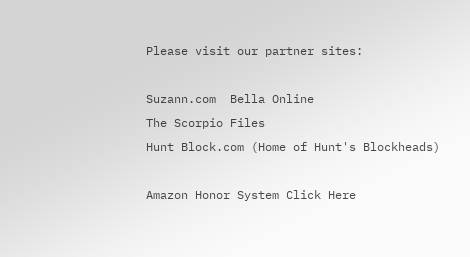Please visit our partner sites:

Suzann.com  Bella Online
The Scorpio Files
Hunt Block.com (Home of Hunt's Blockheads)

Amazon Honor System Click Here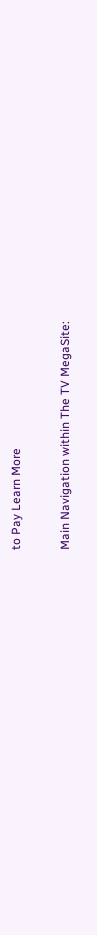to Pay Learn More

Main Navigation within The TV MegaSite: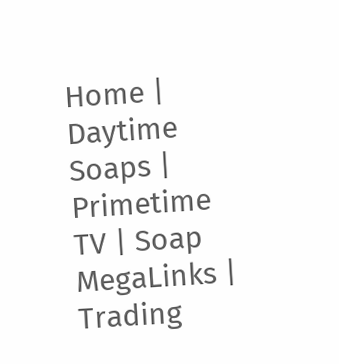Home | Daytime Soaps | Primetime TV | Soap MegaLinks | Trading